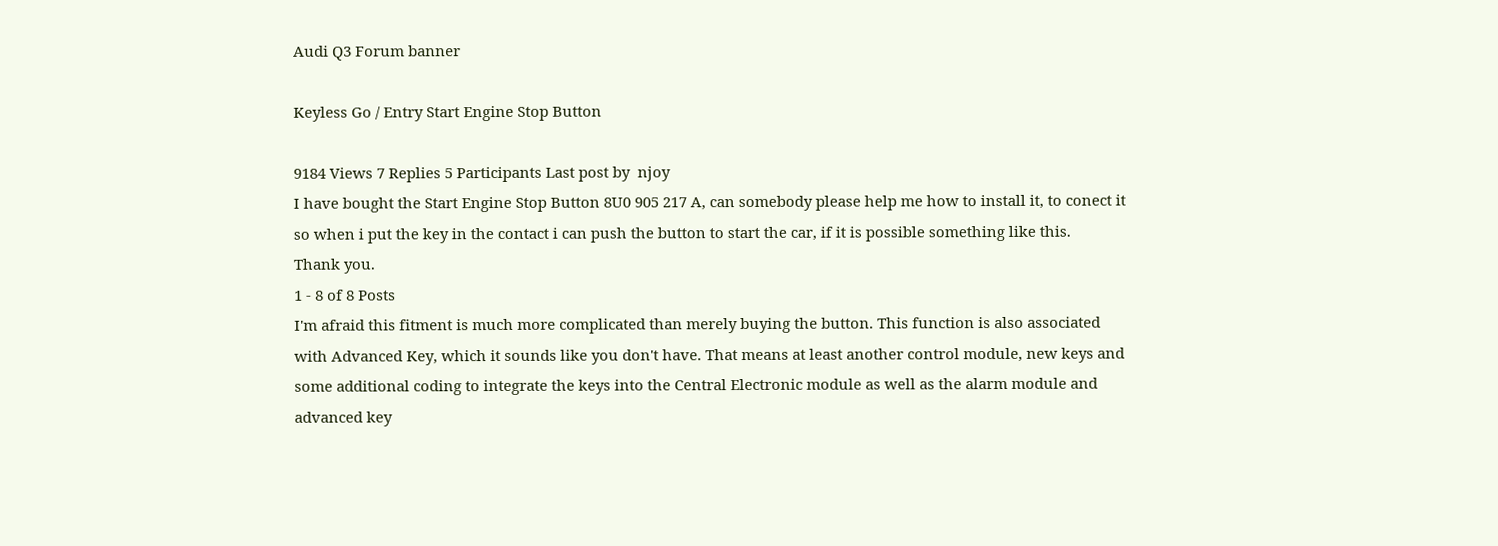Audi Q3 Forum banner

Keyless Go / Entry Start Engine Stop Button

9184 Views 7 Replies 5 Participants Last post by  njoy
I have bought the Start Engine Stop Button 8U0 905 217 A, can somebody please help me how to install it, to conect it so when i put the key in the contact i can push the button to start the car, if it is possible something like this.
Thank you.
1 - 8 of 8 Posts
I'm afraid this fitment is much more complicated than merely buying the button. This function is also associated with Advanced Key, which it sounds like you don't have. That means at least another control module, new keys and some additional coding to integrate the keys into the Central Electronic module as well as the alarm module and advanced key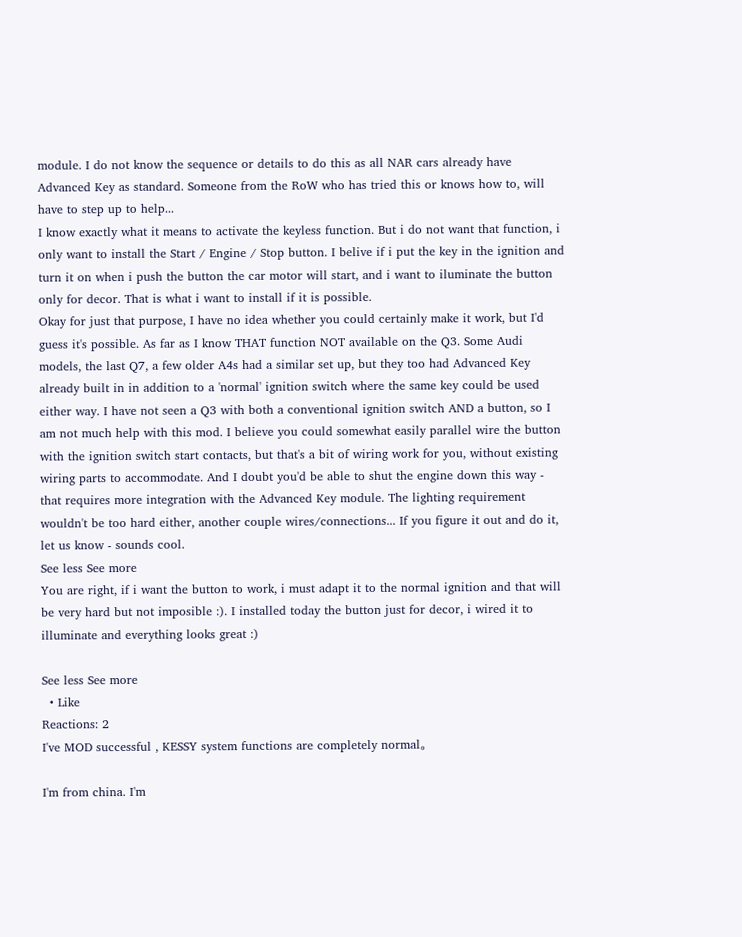module. I do not know the sequence or details to do this as all NAR cars already have Advanced Key as standard. Someone from the RoW who has tried this or knows how to, will have to step up to help...
I know exactly what it means to activate the keyless function. But i do not want that function, i only want to install the Start / Engine / Stop button. I belive if i put the key in the ignition and turn it on when i push the button the car motor will start, and i want to iluminate the button only for decor. That is what i want to install if it is possible.
Okay for just that purpose, I have no idea whether you could certainly make it work, but I'd guess it's possible. As far as I know THAT function NOT available on the Q3. Some Audi models, the last Q7, a few older A4s had a similar set up, but they too had Advanced Key already built in in addition to a 'normal' ignition switch where the same key could be used either way. I have not seen a Q3 with both a conventional ignition switch AND a button, so I am not much help with this mod. I believe you could somewhat easily parallel wire the button with the ignition switch start contacts, but that's a bit of wiring work for you, without existing wiring parts to accommodate. And I doubt you'd be able to shut the engine down this way - that requires more integration with the Advanced Key module. The lighting requirement wouldn't be too hard either, another couple wires/connections... If you figure it out and do it, let us know - sounds cool.
See less See more
You are right, if i want the button to work, i must adapt it to the normal ignition and that will be very hard but not imposible :). I installed today the button just for decor, i wired it to illuminate and everything looks great :)

See less See more
  • Like
Reactions: 2
I've MOD successful , KESSY system functions are completely normal。

I'm from china. I'm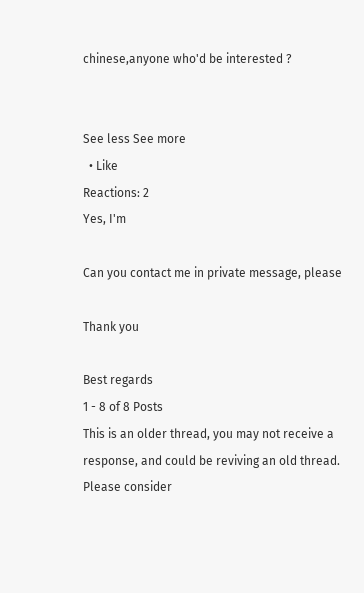chinese,anyone who'd be interested ?


See less See more
  • Like
Reactions: 2
Yes, I'm

Can you contact me in private message, please

Thank you

Best regards
1 - 8 of 8 Posts
This is an older thread, you may not receive a response, and could be reviving an old thread. Please consider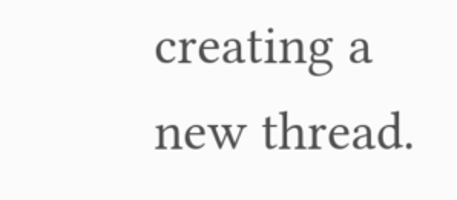creating a new thread.